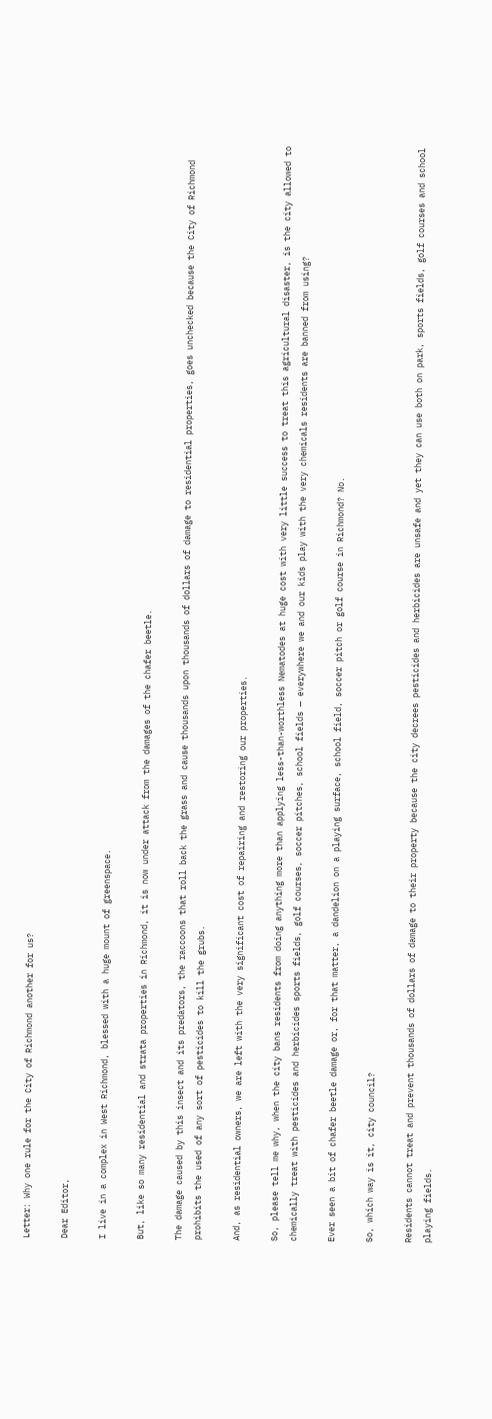Letter: Why one rule for the City of Richmond another for us?

Dear Editor,

I live in a complex in West Richmond, blessed with a huge mount of greenspace.

But, like so many residential and strata properties in Richmond, it is now under attack from the damages of the chafer beetle.

The damage caused by this insect and its predators, the raccoons that roll back the grass and cause thousands upon thousands of dollars of damage to residential properties, goes unchecked because the City of Richmond prohibits the used of any sort of pesticides to kill the grubs.

And, as residential owners, we are left with the very significant cost of repairing and restoring our properties.

So, please tell me why, when the city bans residents from doing anything more than applying less-than-worthless Nematodes at huge cost with very little success to treat this agricultural disaster, is the city allowed to chemically treat with pesticides and herbicides sports fields, golf courses, soccer pitches, school fields — everywhere we and our kids play with the very chemicals residents are banned from using?

Ever seen a bit of chafer beetle damage or, for that matter, a dandelion on a playing surface, school field, soccer pitch or golf course in Richmond? No.

So, which way is it, city council?

Residents cannot treat and prevent thousands of dollars of damage to their property because the city decrees pesticides and herbicides are unsafe and yet they can use both on park, sports fields, golf courses and school playing fields.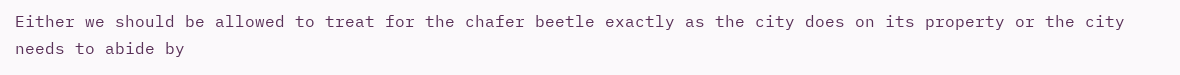Either we should be allowed to treat for the chafer beetle exactly as the city does on its property or the city needs to abide by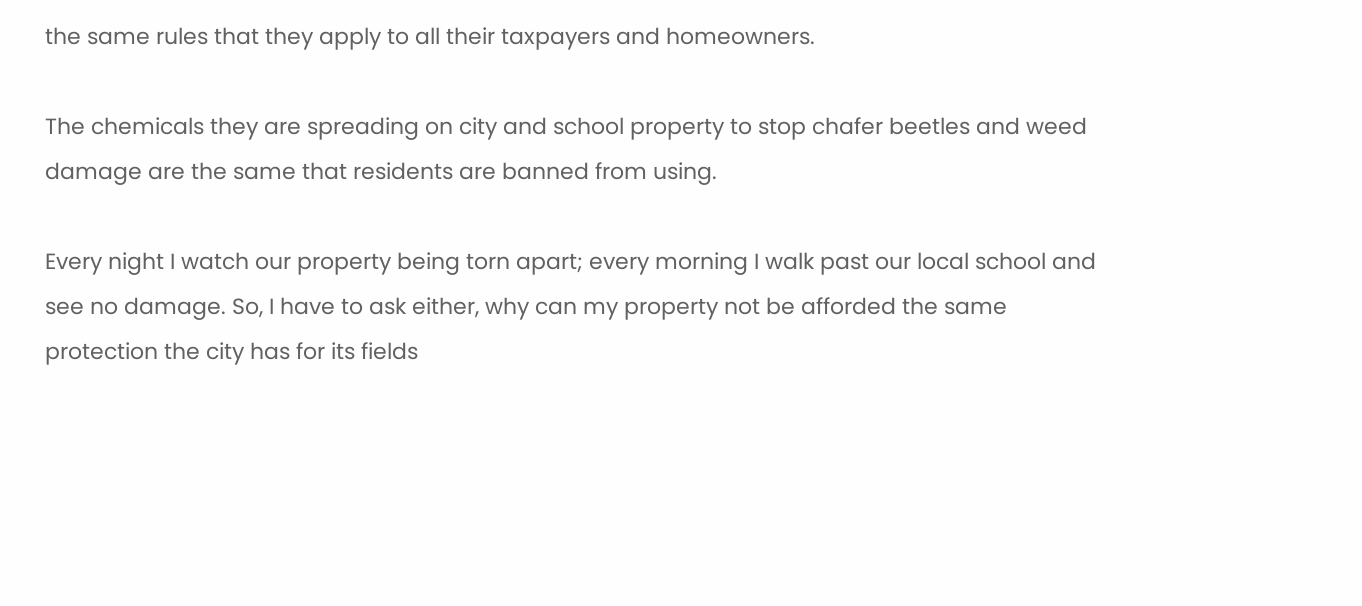the same rules that they apply to all their taxpayers and homeowners.

The chemicals they are spreading on city and school property to stop chafer beetles and weed damage are the same that residents are banned from using.

Every night I watch our property being torn apart; every morning I walk past our local school and see no damage. So, I have to ask either, why can my property not be afforded the same protection the city has for its fields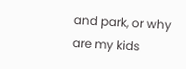and park, or why are my kids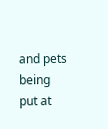and pets being put at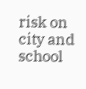risk on city and school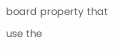board property that use the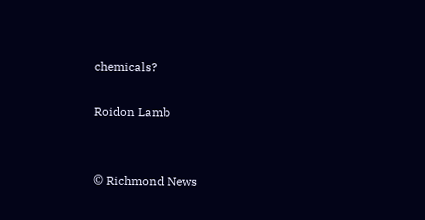chemicals?

Roidon Lamb


© Richmond News